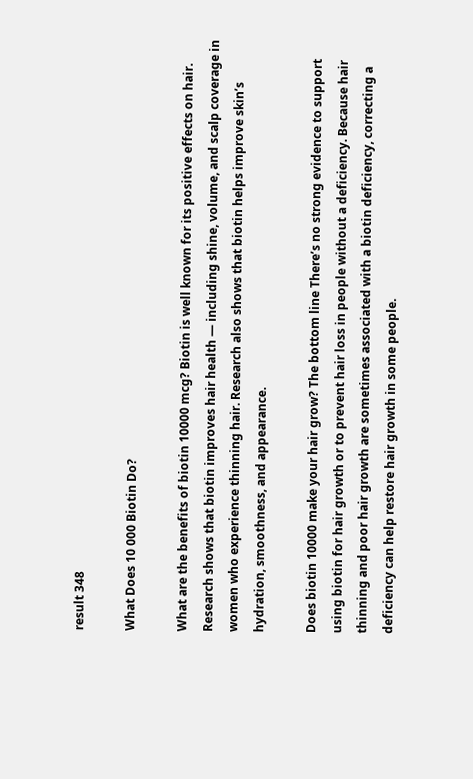result 348

What Does 10 000 Biotin Do?

What are the benefits of biotin 10000 mcg? Biotin is well known for its positive effects on hair. Research shows that biotin improves hair health — including shine, volume, and scalp coverage in women who experience thinning hair. Research also shows that biotin helps improve skin’s hydration, smoothness, and appearance.

Does biotin 10000 make your hair grow? The bottom line There’s no strong evidence to support using biotin for hair growth or to prevent hair loss in people without a deficiency. Because hair thinning and poor hair growth are sometimes associated with a biotin deficiency, correcting a deficiency can help restore hair growth in some people.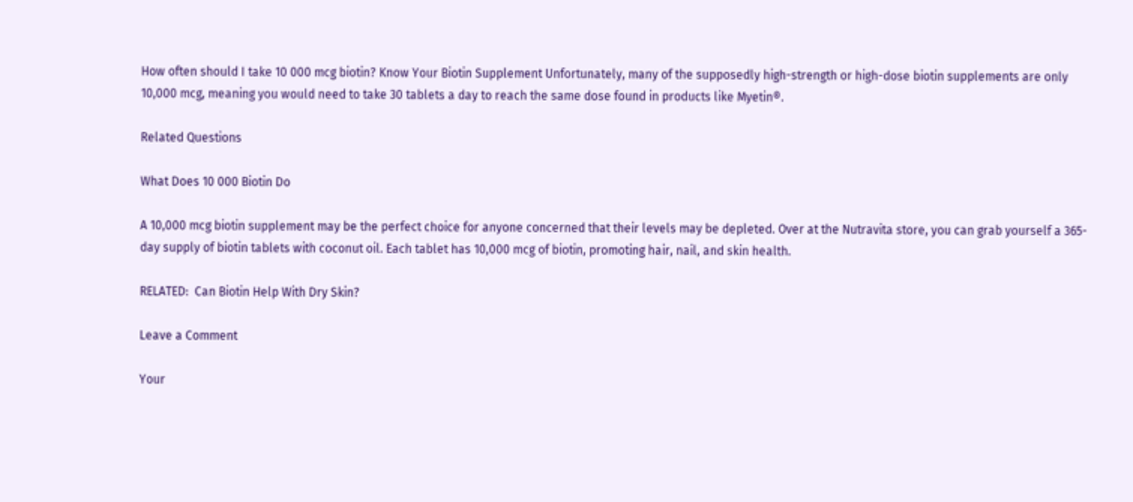How often should I take 10 000 mcg biotin? Know Your Biotin Supplement Unfortunately, many of the supposedly high-strength or high-dose biotin supplements are only 10,000 mcg, meaning you would need to take 30 tablets a day to reach the same dose found in products like Myetin®.

Related Questions

What Does 10 000 Biotin Do

A 10,000 mcg biotin supplement may be the perfect choice for anyone concerned that their levels may be depleted. Over at the Nutravita store, you can grab yourself a 365-day supply of biotin tablets with coconut oil. Each tablet has 10,000 mcg of biotin, promoting hair, nail, and skin health.

RELATED:  Can Biotin Help With Dry Skin?

Leave a Comment

Your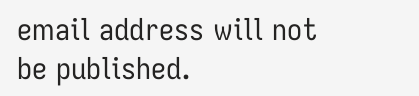email address will not be published.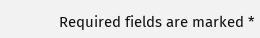Required fields are marked *